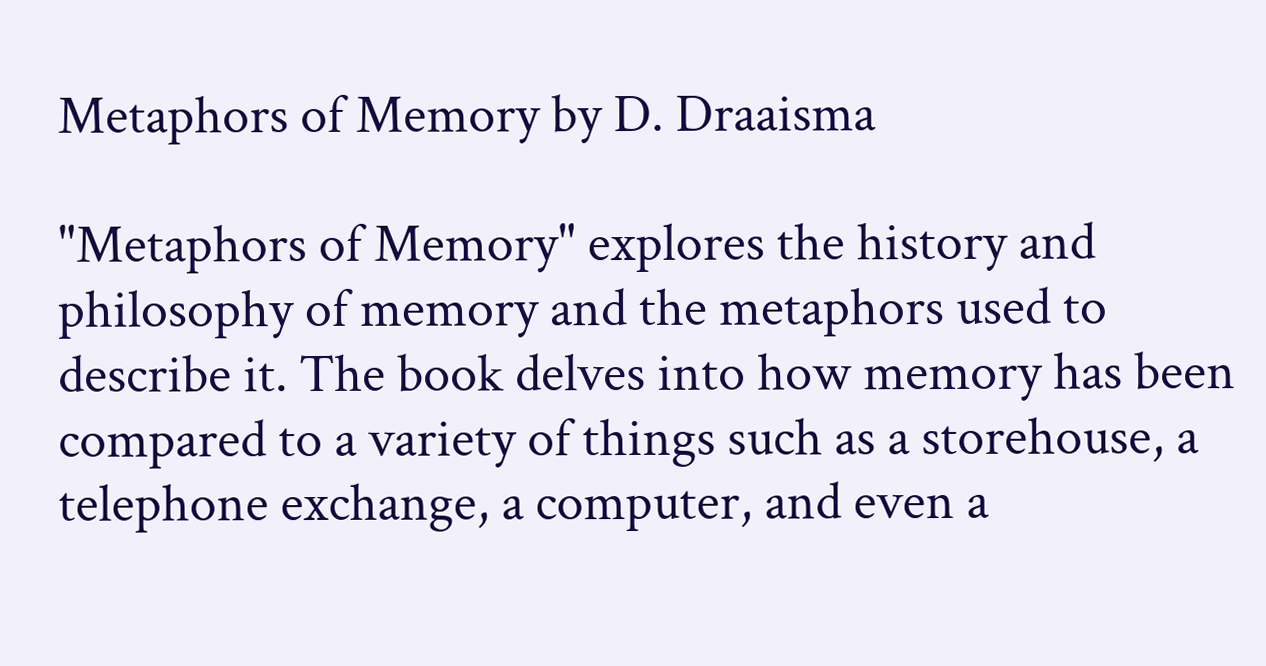Metaphors of Memory by D. Draaisma

"Metaphors of Memory" explores the history and philosophy of memory and the metaphors used to describe it. The book delves into how memory has been compared to a variety of things such as a storehouse, a telephone exchange, a computer, and even a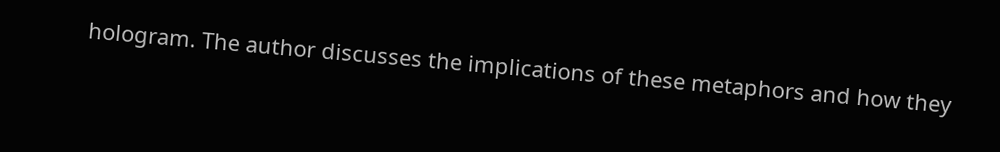hologram. The author discusses the implications of these metaphors and how they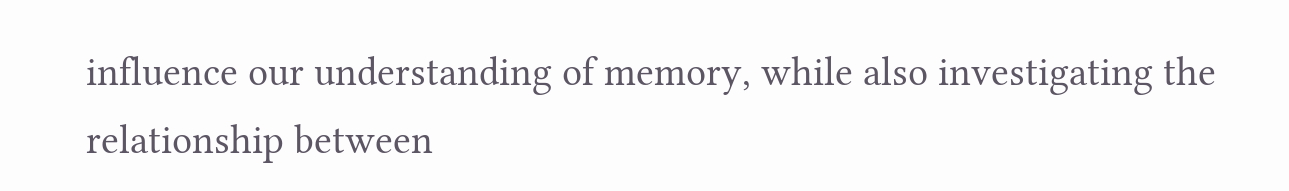influence our understanding of memory, while also investigating the relationship between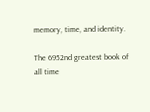memory, time, and identity.

The 6952nd greatest book of all time